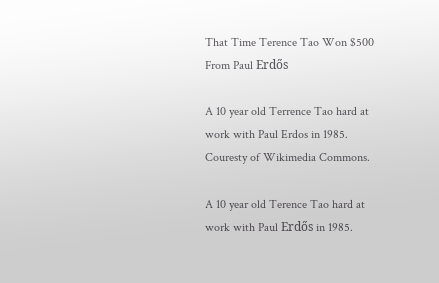That Time Terence Tao Won $500 From Paul Erdős

A 10 year old Terrence Tao hard at work with Paul Erdos in 1985. Couresty of Wikimedia Commons.

A 10 year old Terence Tao hard at work with Paul Erdős in 1985.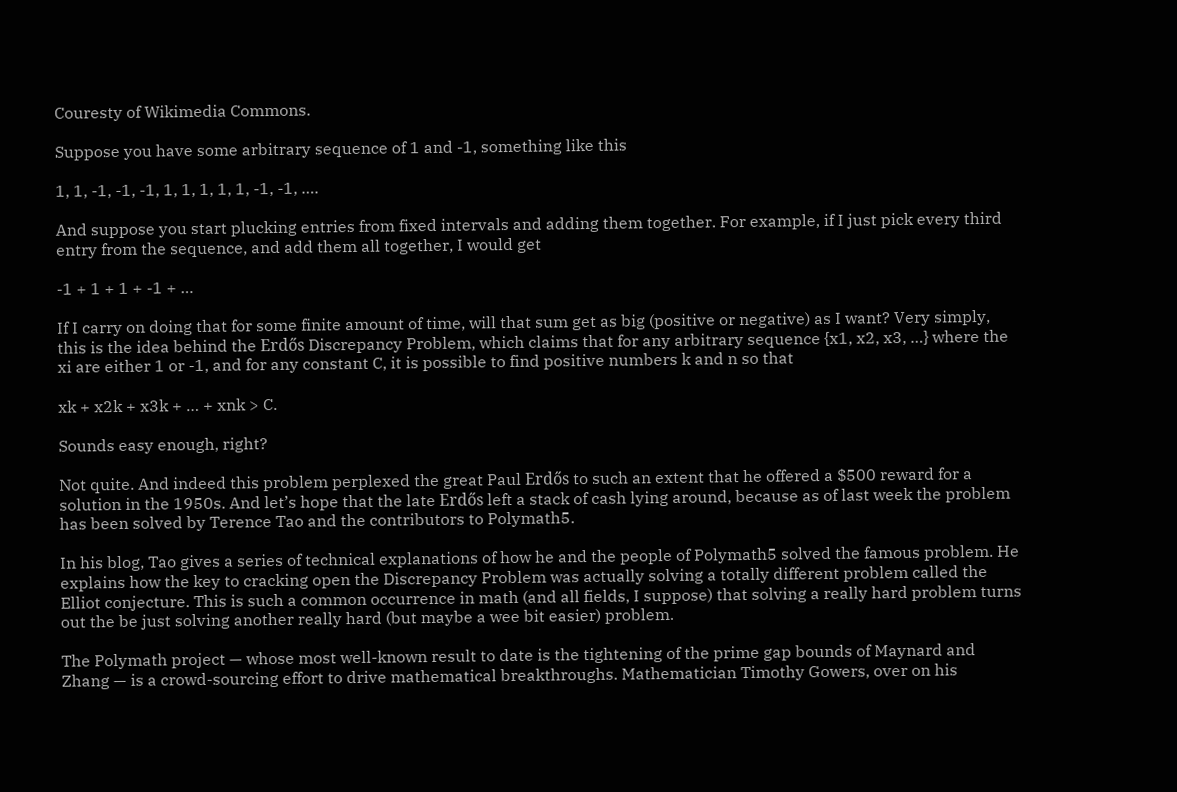Couresty of Wikimedia Commons.

Suppose you have some arbitrary sequence of 1 and -1, something like this

1, 1, -1, -1, -1, 1, 1, 1, 1, 1, -1, -1, ….

And suppose you start plucking entries from fixed intervals and adding them together. For example, if I just pick every third entry from the sequence, and add them all together, I would get

-1 + 1 + 1 + -1 + …

If I carry on doing that for some finite amount of time, will that sum get as big (positive or negative) as I want? Very simply, this is the idea behind the Erdős Discrepancy Problem, which claims that for any arbitrary sequence {x1, x2, x3, …} where the xi are either 1 or -1, and for any constant C, it is possible to find positive numbers k and n so that

xk + x2k + x3k + … + xnk > C.

Sounds easy enough, right?

Not quite. And indeed this problem perplexed the great Paul Erdős to such an extent that he offered a $500 reward for a solution in the 1950s. And let’s hope that the late Erdős left a stack of cash lying around, because as of last week the problem has been solved by Terence Tao and the contributors to Polymath5.

In his blog, Tao gives a series of technical explanations of how he and the people of Polymath5 solved the famous problem. He explains how the key to cracking open the Discrepancy Problem was actually solving a totally different problem called the Elliot conjecture. This is such a common occurrence in math (and all fields, I suppose) that solving a really hard problem turns out the be just solving another really hard (but maybe a wee bit easier) problem.

The Polymath project — whose most well-known result to date is the tightening of the prime gap bounds of Maynard and Zhang — is a crowd-sourcing effort to drive mathematical breakthroughs. Mathematician Timothy Gowers, over on his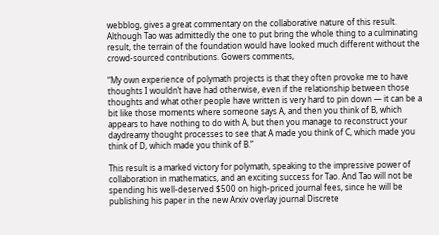webblog, gives a great commentary on the collaborative nature of this result. Although Tao was admittedly the one to put bring the whole thing to a culminating result, the terrain of the foundation would have looked much different without the crowd-sourced contributions. Gowers comments,

“My own experience of polymath projects is that they often provoke me to have thoughts I wouldn’t have had otherwise, even if the relationship between those thoughts and what other people have written is very hard to pin down — it can be a bit like those moments where someone says A, and then you think of B, which appears to have nothing to do with A, but then you manage to reconstruct your daydreamy thought processes to see that A made you think of C, which made you think of D, which made you think of B.”

This result is a marked victory for polymath, speaking to the impressive power of collaboration in mathematics, and an exciting success for Tao. And Tao will not be spending his well-deserved $500 on high-priced journal fees, since he will be publishing his paper in the new Arxiv overlay journal Discrete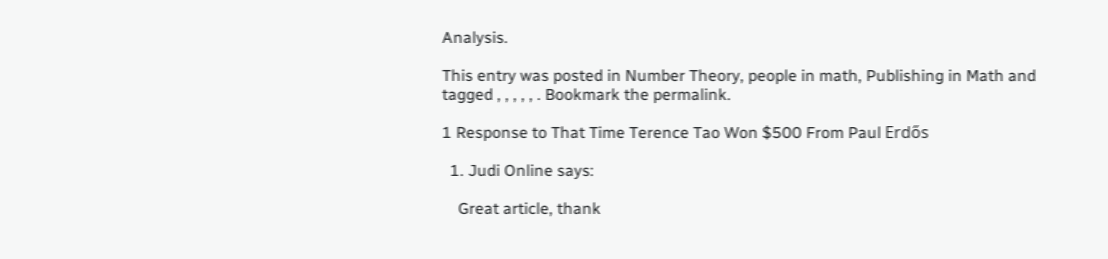Analysis.

This entry was posted in Number Theory, people in math, Publishing in Math and tagged , , , , , . Bookmark the permalink.

1 Response to That Time Terence Tao Won $500 From Paul Erdős

  1. Judi Online says:

    Great article, thank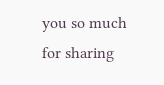you so much for sharing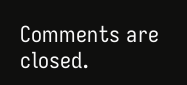Comments are closed.